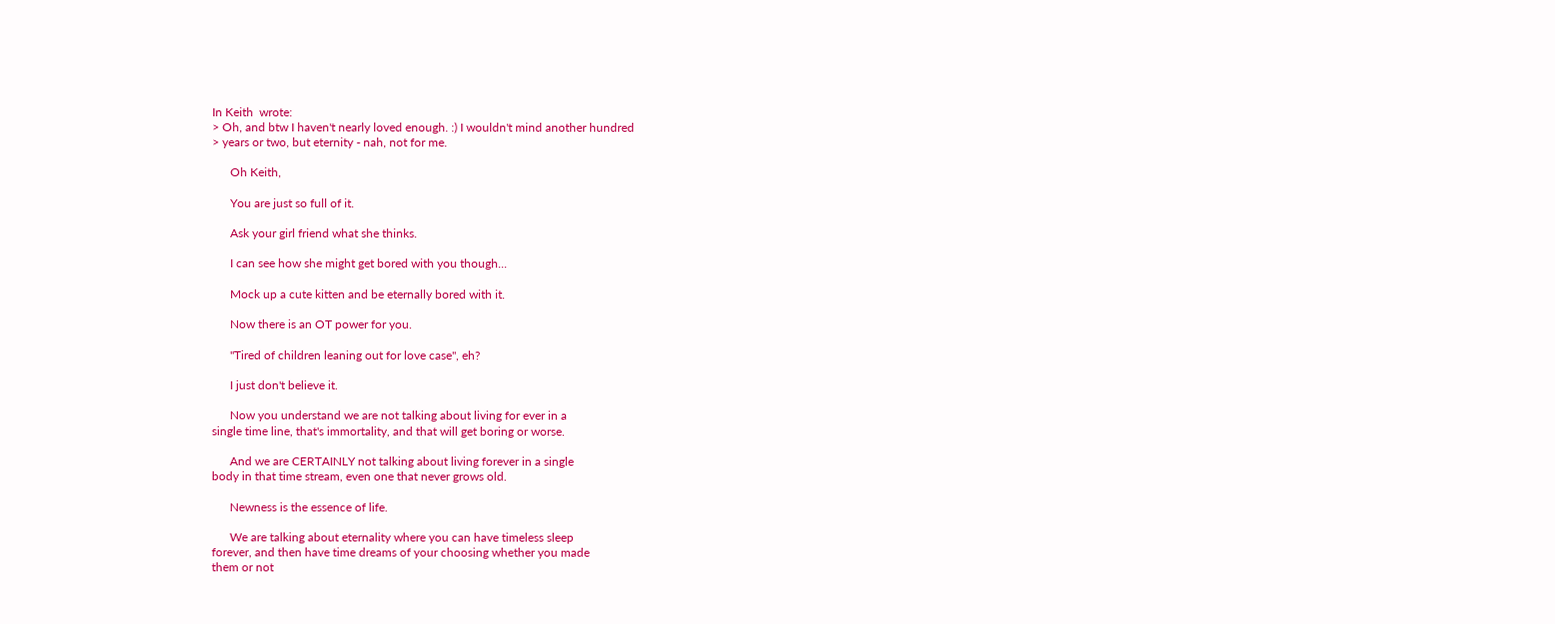In Keith  wrote:
> Oh, and btw I haven't nearly loved enough. :) I wouldn't mind another hundred
> years or two, but eternity - nah, not for me.

      Oh Keith,

      You are just so full of it.

      Ask your girl friend what she thinks.

      I can see how she might get bored with you though...

      Mock up a cute kitten and be eternally bored with it.

      Now there is an OT power for you.

      "Tired of children leaning out for love case", eh?

      I just don't believe it.

      Now you understand we are not talking about living for ever in a
single time line, that's immortality, and that will get boring or worse.

      And we are CERTAINLY not talking about living forever in a single
body in that time stream, even one that never grows old.

      Newness is the essence of life.

      We are talking about eternality where you can have timeless sleep
forever, and then have time dreams of your choosing whether you made
them or not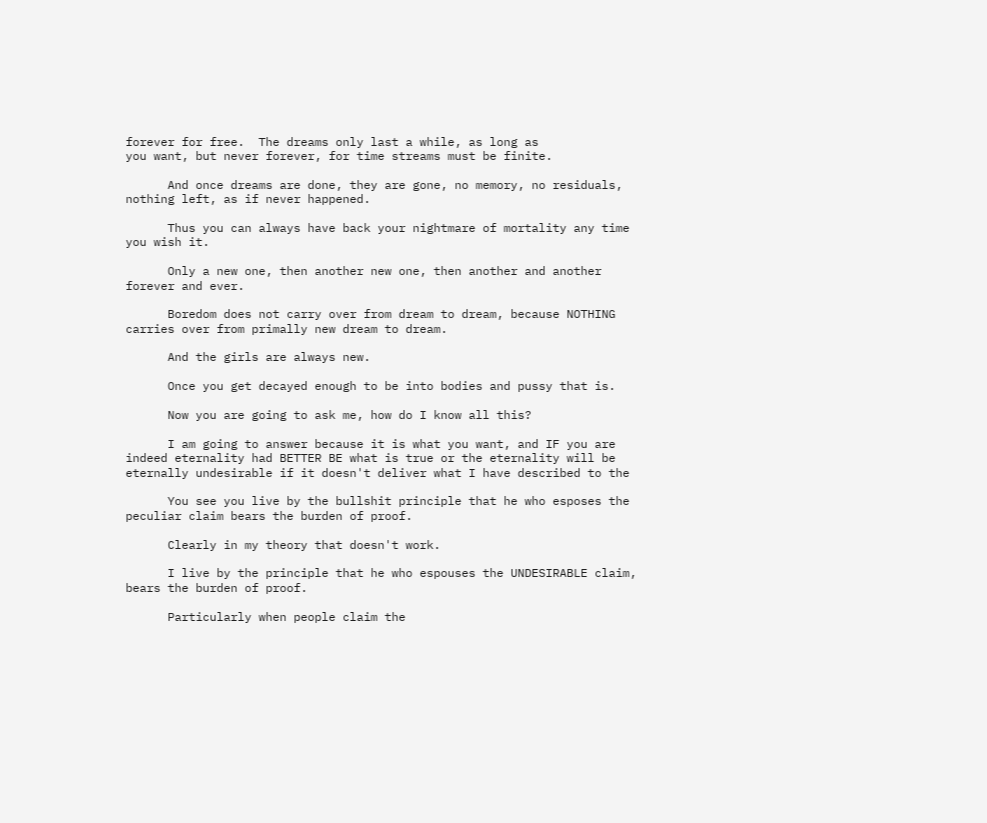forever for free.  The dreams only last a while, as long as
you want, but never forever, for time streams must be finite.

      And once dreams are done, they are gone, no memory, no residuals,
nothing left, as if never happened.

      Thus you can always have back your nightmare of mortality any time
you wish it.

      Only a new one, then another new one, then another and another
forever and ever.

      Boredom does not carry over from dream to dream, because NOTHING
carries over from primally new dream to dream.

      And the girls are always new.

      Once you get decayed enough to be into bodies and pussy that is.

      Now you are going to ask me, how do I know all this?

      I am going to answer because it is what you want, and IF you are
indeed eternality had BETTER BE what is true or the eternality will be
eternally undesirable if it doesn't deliver what I have described to the

      You see you live by the bullshit principle that he who esposes the
peculiar claim bears the burden of proof.

      Clearly in my theory that doesn't work.

      I live by the principle that he who espouses the UNDESIRABLE claim,
bears the burden of proof.

      Particularly when people claim the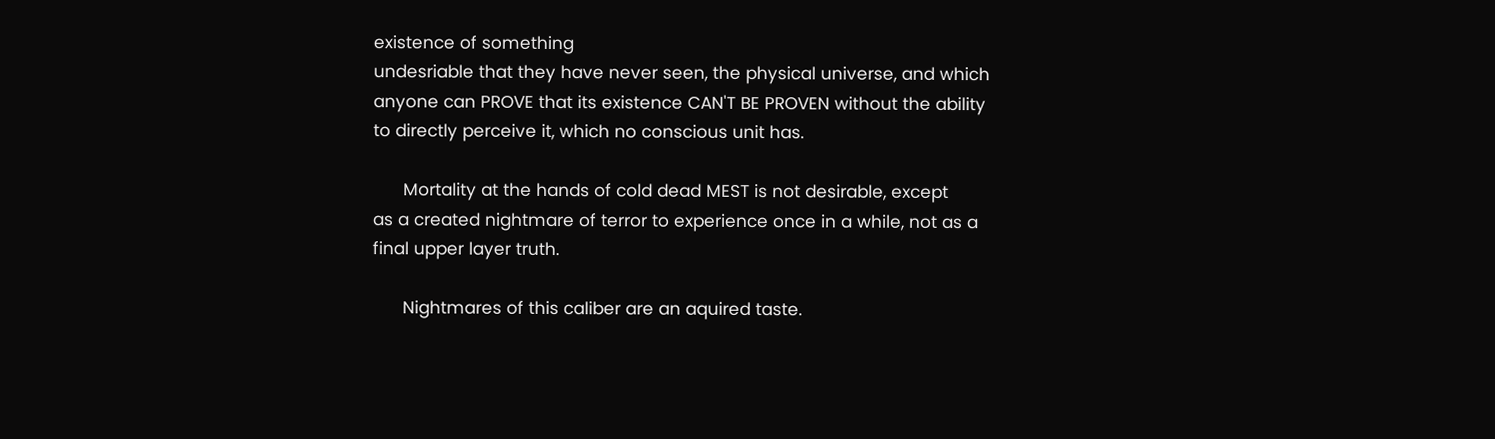existence of something
undesriable that they have never seen, the physical universe, and which
anyone can PROVE that its existence CAN'T BE PROVEN without the ability
to directly perceive it, which no conscious unit has.

      Mortality at the hands of cold dead MEST is not desirable, except
as a created nightmare of terror to experience once in a while, not as a
final upper layer truth.

      Nightmares of this caliber are an aquired taste.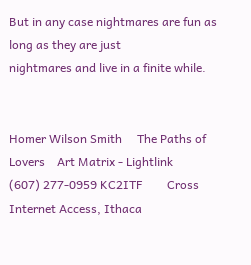But in any case nightmares are fun as long as they are just
nightmares and live in a finite while.


Homer Wilson Smith     The Paths of Lovers    Art Matrix - Lightlink
(607) 277-0959 KC2ITF        Cross            Internet Access, Ithaca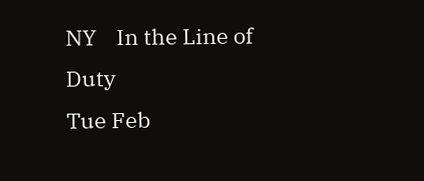NY    In the Line of Duty
Tue Feb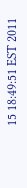15 18:49:51 EST 2011